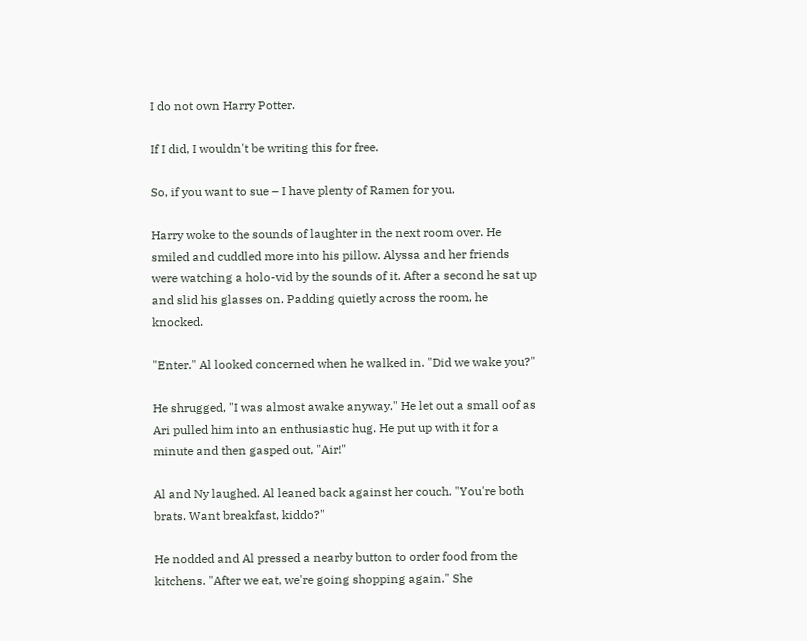I do not own Harry Potter.

If I did, I wouldn't be writing this for free.

So, if you want to sue – I have plenty of Ramen for you.

Harry woke to the sounds of laughter in the next room over. He smiled and cuddled more into his pillow. Alyssa and her friends were watching a holo-vid by the sounds of it. After a second he sat up and slid his glasses on. Padding quietly across the room, he knocked.

"Enter." Al looked concerned when he walked in. "Did we wake you?"

He shrugged, "I was almost awake anyway." He let out a small oof as Ari pulled him into an enthusiastic hug. He put up with it for a minute and then gasped out, "Air!"

Al and Ny laughed. Al leaned back against her couch. "You're both brats. Want breakfast, kiddo?"

He nodded and Al pressed a nearby button to order food from the kitchens. "After we eat, we're going shopping again." She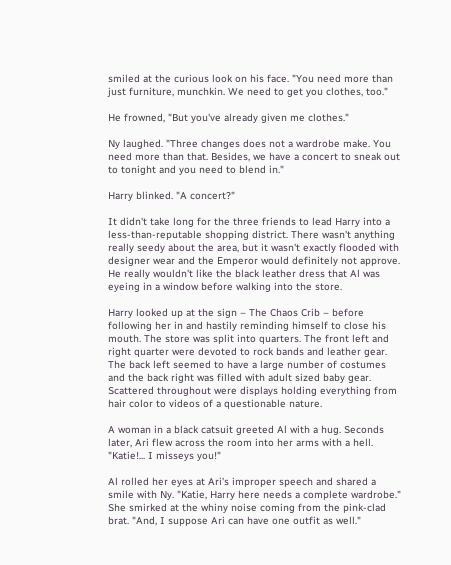smiled at the curious look on his face. "You need more than just furniture, munchkin. We need to get you clothes, too."

He frowned, "But you've already given me clothes."

Ny laughed. "Three changes does not a wardrobe make. You need more than that. Besides, we have a concert to sneak out to tonight and you need to blend in."

Harry blinked. "A concert?"

It didn't take long for the three friends to lead Harry into a less-than-reputable shopping district. There wasn't anything really seedy about the area, but it wasn't exactly flooded with designer wear and the Emperor would definitely not approve. He really wouldn't like the black leather dress that Al was eyeing in a window before walking into the store.

Harry looked up at the sign – The Chaos Crib – before following her in and hastily reminding himself to close his mouth. The store was split into quarters. The front left and right quarter were devoted to rock bands and leather gear. The back left seemed to have a large number of costumes and the back right was filled with adult sized baby gear. Scattered throughout were displays holding everything from hair color to videos of a questionable nature.

A woman in a black catsuit greeted Al with a hug. Seconds later, Ari flew across the room into her arms with a hell. "Katie!... I misseys you!"

Al rolled her eyes at Ari's improper speech and shared a smile with Ny. "Katie, Harry here needs a complete wardrobe." She smirked at the whiny noise coming from the pink-clad brat. "And, I suppose Ari can have one outfit as well."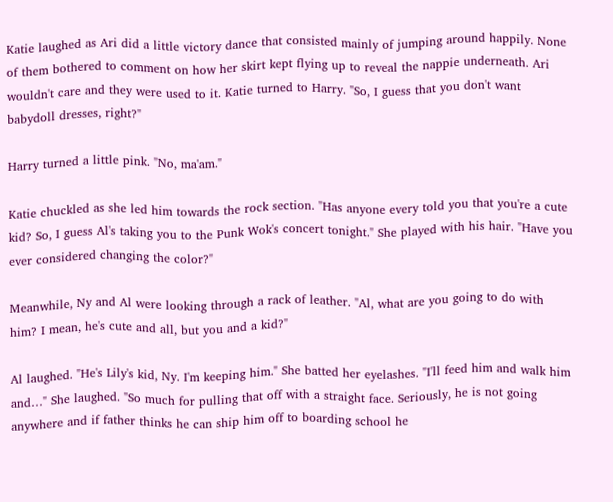Katie laughed as Ari did a little victory dance that consisted mainly of jumping around happily. None of them bothered to comment on how her skirt kept flying up to reveal the nappie underneath. Ari wouldn't care and they were used to it. Katie turned to Harry. "So, I guess that you don't want babydoll dresses, right?"

Harry turned a little pink. "No, ma'am."

Katie chuckled as she led him towards the rock section. "Has anyone every told you that you're a cute kid? So, I guess Al's taking you to the Punk Wok's concert tonight." She played with his hair. "Have you ever considered changing the color?"

Meanwhile, Ny and Al were looking through a rack of leather. "Al, what are you going to do with him? I mean, he's cute and all, but you and a kid?"

Al laughed. "He's Lily's kid, Ny. I'm keeping him." She batted her eyelashes. "I'll feed him and walk him and…" She laughed. "So much for pulling that off with a straight face. Seriously, he is not going anywhere and if father thinks he can ship him off to boarding school he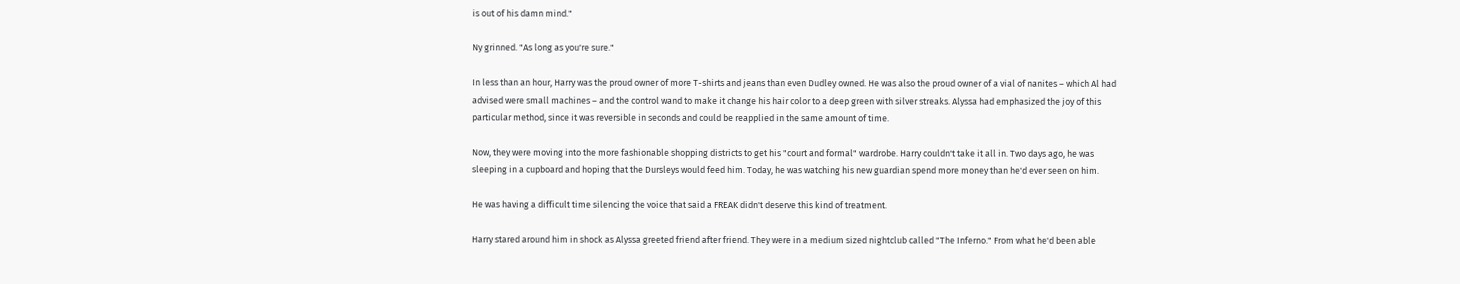is out of his damn mind."

Ny grinned. "As long as you're sure."

In less than an hour, Harry was the proud owner of more T-shirts and jeans than even Dudley owned. He was also the proud owner of a vial of nanites – which Al had advised were small machines – and the control wand to make it change his hair color to a deep green with silver streaks. Alyssa had emphasized the joy of this particular method, since it was reversible in seconds and could be reapplied in the same amount of time.

Now, they were moving into the more fashionable shopping districts to get his "court and formal" wardrobe. Harry couldn't take it all in. Two days ago, he was sleeping in a cupboard and hoping that the Dursleys would feed him. Today, he was watching his new guardian spend more money than he'd ever seen on him.

He was having a difficult time silencing the voice that said a FREAK didn't deserve this kind of treatment.

Harry stared around him in shock as Alyssa greeted friend after friend. They were in a medium sized nightclub called "The Inferno." From what he'd been able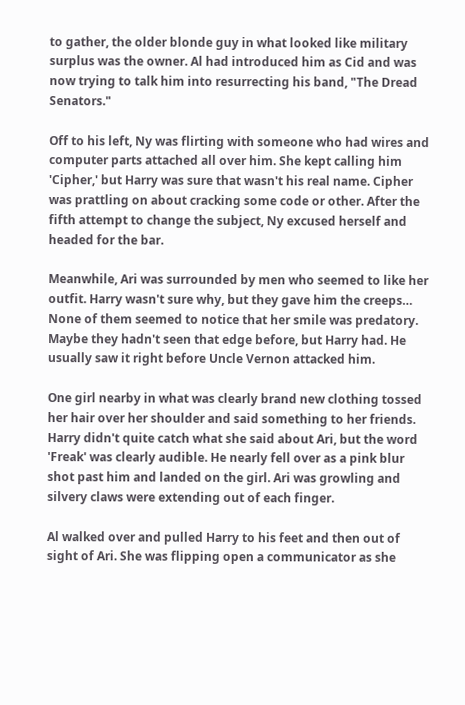to gather, the older blonde guy in what looked like military surplus was the owner. Al had introduced him as Cid and was now trying to talk him into resurrecting his band, "The Dread Senators."

Off to his left, Ny was flirting with someone who had wires and computer parts attached all over him. She kept calling him 'Cipher,' but Harry was sure that wasn't his real name. Cipher was prattling on about cracking some code or other. After the fifth attempt to change the subject, Ny excused herself and headed for the bar.

Meanwhile, Ari was surrounded by men who seemed to like her outfit. Harry wasn't sure why, but they gave him the creeps… None of them seemed to notice that her smile was predatory. Maybe they hadn't seen that edge before, but Harry had. He usually saw it right before Uncle Vernon attacked him.

One girl nearby in what was clearly brand new clothing tossed her hair over her shoulder and said something to her friends. Harry didn't quite catch what she said about Ari, but the word 'Freak' was clearly audible. He nearly fell over as a pink blur shot past him and landed on the girl. Ari was growling and silvery claws were extending out of each finger.

Al walked over and pulled Harry to his feet and then out of sight of Ari. She was flipping open a communicator as she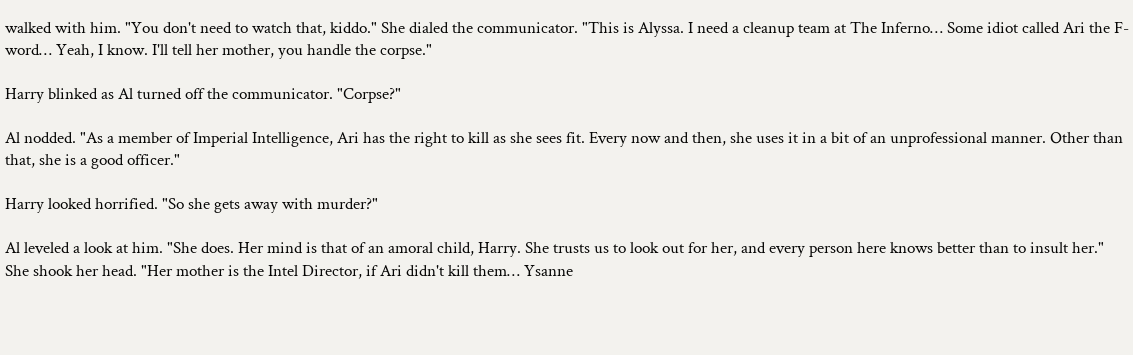walked with him. "You don't need to watch that, kiddo." She dialed the communicator. "This is Alyssa. I need a cleanup team at The Inferno… Some idiot called Ari the F-word… Yeah, I know. I'll tell her mother, you handle the corpse."

Harry blinked as Al turned off the communicator. "Corpse?"

Al nodded. "As a member of Imperial Intelligence, Ari has the right to kill as she sees fit. Every now and then, she uses it in a bit of an unprofessional manner. Other than that, she is a good officer."

Harry looked horrified. "So she gets away with murder?"

Al leveled a look at him. "She does. Her mind is that of an amoral child, Harry. She trusts us to look out for her, and every person here knows better than to insult her." She shook her head. "Her mother is the Intel Director, if Ari didn't kill them… Ysanne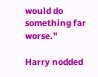would do something far worse."

Harry nodded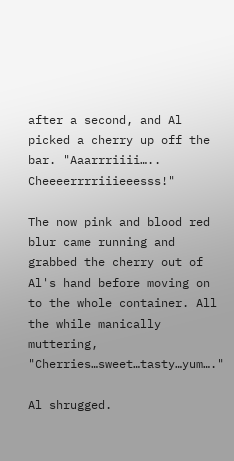after a second, and Al picked a cherry up off the bar. "Aaarrriiii….. Cheeeerrrriiieeesss!"

The now pink and blood red blur came running and grabbed the cherry out of Al's hand before moving on to the whole container. All the while manically muttering, "Cherries…sweet…tasty…yum…."

Al shrugged.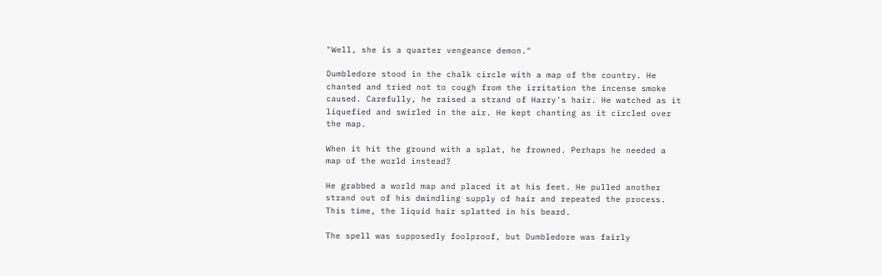"Well, she is a quarter vengeance demon."

Dumbledore stood in the chalk circle with a map of the country. He chanted and tried not to cough from the irritation the incense smoke caused. Carefully, he raised a strand of Harry's hair. He watched as it liquefied and swirled in the air. He kept chanting as it circled over the map.

When it hit the ground with a splat, he frowned. Perhaps he needed a map of the world instead?

He grabbed a world map and placed it at his feet. He pulled another strand out of his dwindling supply of hair and repeated the process. This time, the liquid hair splatted in his beard.

The spell was supposedly foolproof, but Dumbledore was fairly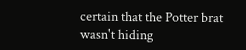certain that the Potter brat wasn't hiding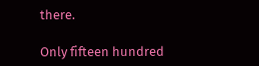there.

Only fifteen hundred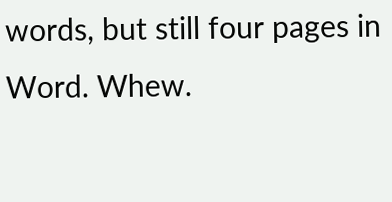words, but still four pages in Word. Whew.